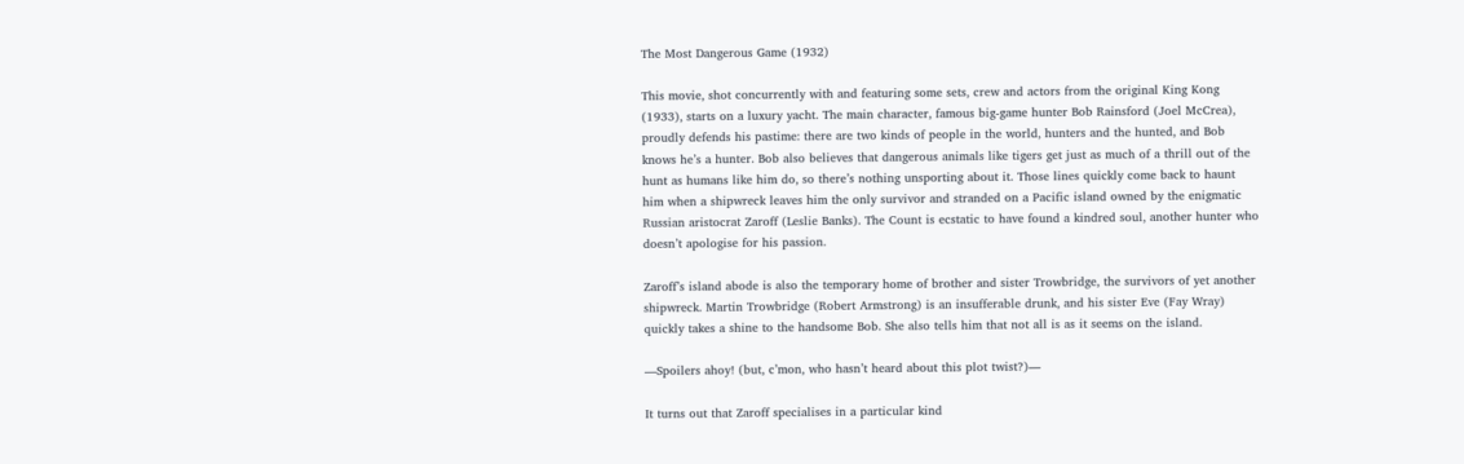The Most Dangerous Game (1932)

This movie, shot concurrently with and featuring some sets, crew and actors from the original King Kong (1933), starts on a luxury yacht. The main character, famous big-game hunter Bob Rainsford (Joel McCrea), proudly defends his pastime: there are two kinds of people in the world, hunters and the hunted, and Bob knows he’s a hunter. Bob also believes that dangerous animals like tigers get just as much of a thrill out of the hunt as humans like him do, so there’s nothing unsporting about it. Those lines quickly come back to haunt him when a shipwreck leaves him the only survivor and stranded on a Pacific island owned by the enigmatic Russian aristocrat Zaroff (Leslie Banks). The Count is ecstatic to have found a kindred soul, another hunter who doesn’t apologise for his passion.

Zaroff’s island abode is also the temporary home of brother and sister Trowbridge, the survivors of yet another shipwreck. Martin Trowbridge (Robert Armstrong) is an insufferable drunk, and his sister Eve (Fay Wray) quickly takes a shine to the handsome Bob. She also tells him that not all is as it seems on the island.

—Spoilers ahoy! (but, c’mon, who hasn’t heard about this plot twist?)—

It turns out that Zaroff specialises in a particular kind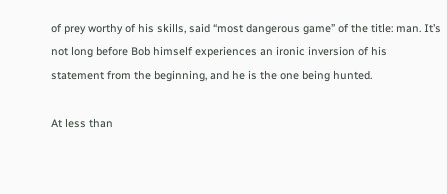of prey worthy of his skills, said “most dangerous game” of the title: man. It’s not long before Bob himself experiences an ironic inversion of his statement from the beginning, and he is the one being hunted.

At less than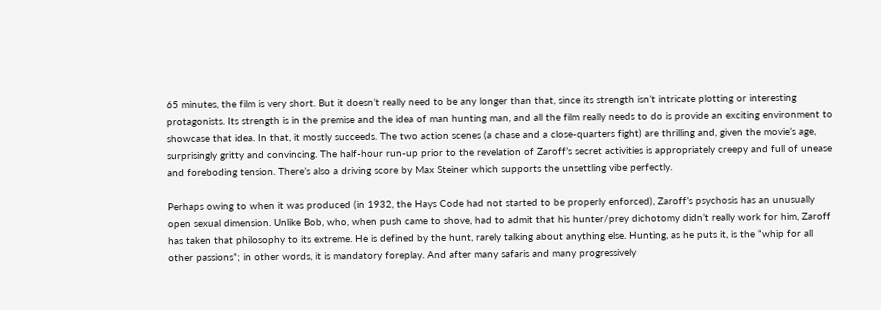65 minutes, the film is very short. But it doesn’t really need to be any longer than that, since its strength isn’t intricate plotting or interesting protagonists. Its strength is in the premise and the idea of man hunting man, and all the film really needs to do is provide an exciting environment to showcase that idea. In that, it mostly succeeds. The two action scenes (a chase and a close-quarters fight) are thrilling and, given the movie’s age, surprisingly gritty and convincing. The half-hour run-up prior to the revelation of Zaroff’s secret activities is appropriately creepy and full of unease and foreboding tension. There’s also a driving score by Max Steiner which supports the unsettling vibe perfectly.

Perhaps owing to when it was produced (in 1932, the Hays Code had not started to be properly enforced), Zaroff’s psychosis has an unusually open sexual dimension. Unlike Bob, who, when push came to shove, had to admit that his hunter/prey dichotomy didn’t really work for him, Zaroff has taken that philosophy to its extreme. He is defined by the hunt, rarely talking about anything else. Hunting, as he puts it, is the “whip for all other passions”; in other words, it is mandatory foreplay. And after many safaris and many progressively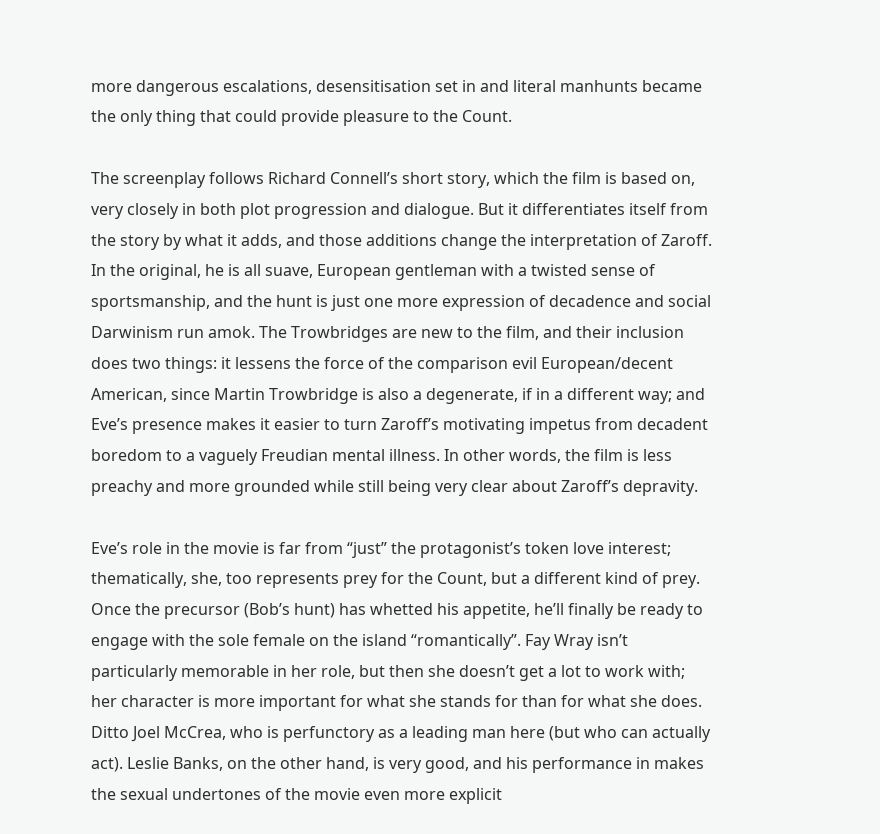more dangerous escalations, desensitisation set in and literal manhunts became the only thing that could provide pleasure to the Count.

The screenplay follows Richard Connell’s short story, which the film is based on, very closely in both plot progression and dialogue. But it differentiates itself from the story by what it adds, and those additions change the interpretation of Zaroff. In the original, he is all suave, European gentleman with a twisted sense of sportsmanship, and the hunt is just one more expression of decadence and social Darwinism run amok. The Trowbridges are new to the film, and their inclusion does two things: it lessens the force of the comparison evil European/decent American, since Martin Trowbridge is also a degenerate, if in a different way; and Eve’s presence makes it easier to turn Zaroff’s motivating impetus from decadent boredom to a vaguely Freudian mental illness. In other words, the film is less preachy and more grounded while still being very clear about Zaroff’s depravity.

Eve’s role in the movie is far from “just” the protagonist’s token love interest; thematically, she, too represents prey for the Count, but a different kind of prey. Once the precursor (Bob’s hunt) has whetted his appetite, he’ll finally be ready to engage with the sole female on the island “romantically”. Fay Wray isn’t particularly memorable in her role, but then she doesn’t get a lot to work with; her character is more important for what she stands for than for what she does. Ditto Joel McCrea, who is perfunctory as a leading man here (but who can actually act). Leslie Banks, on the other hand, is very good, and his performance in makes the sexual undertones of the movie even more explicit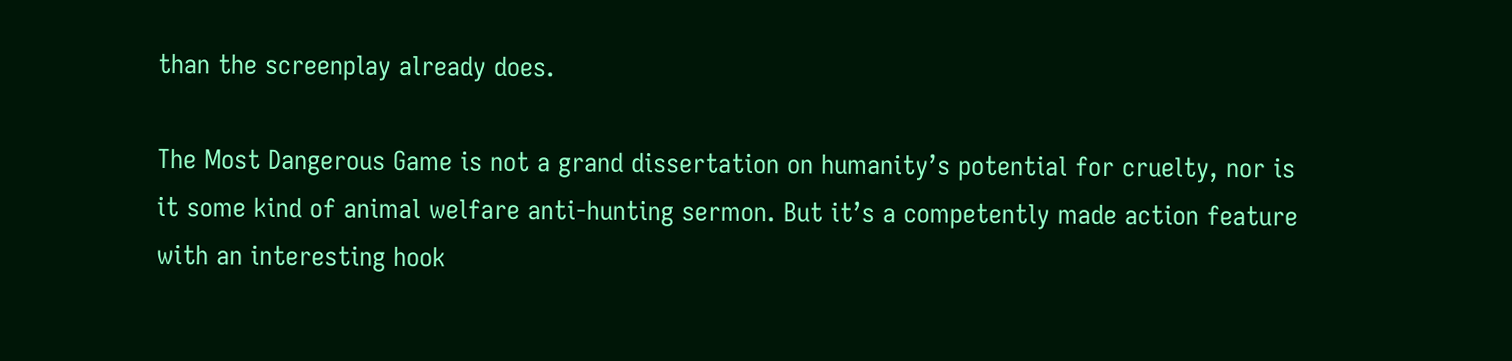than the screenplay already does.

The Most Dangerous Game is not a grand dissertation on humanity’s potential for cruelty, nor is it some kind of animal welfare anti-hunting sermon. But it’s a competently made action feature with an interesting hook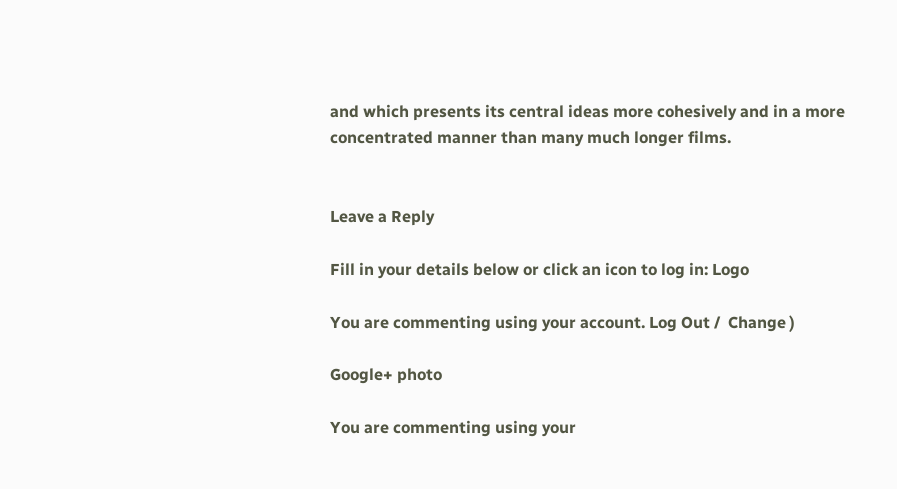and which presents its central ideas more cohesively and in a more concentrated manner than many much longer films.


Leave a Reply

Fill in your details below or click an icon to log in: Logo

You are commenting using your account. Log Out /  Change )

Google+ photo

You are commenting using your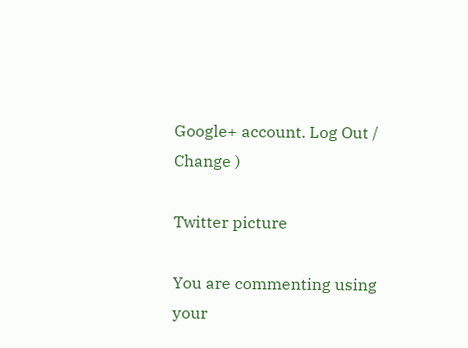Google+ account. Log Out /  Change )

Twitter picture

You are commenting using your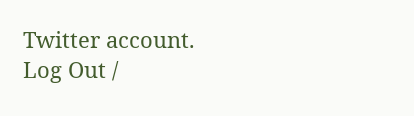Twitter account. Log Out /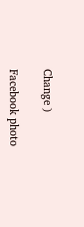Change )

Facebook photo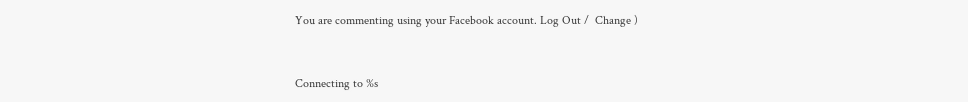You are commenting using your Facebook account. Log Out /  Change )


Connecting to %s